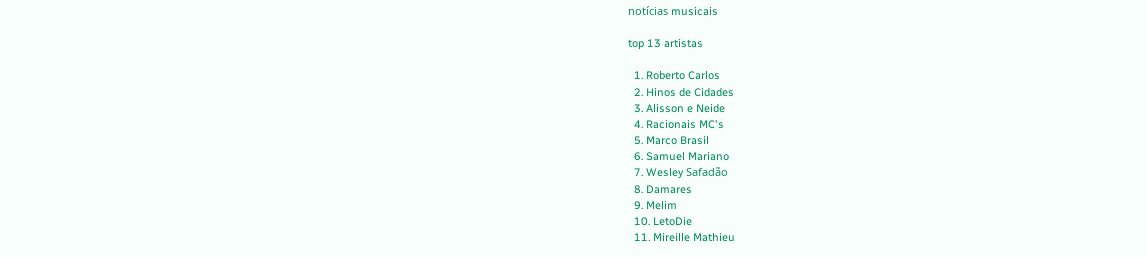notícias musicais

top 13 artistas

  1. Roberto Carlos
  2. Hinos de Cidades
  3. Alisson e Neide
  4. Racionais MC's
  5. Marco Brasil
  6. Samuel Mariano
  7. Wesley Safadão
  8. Damares
  9. Melim
  10. LetoDie
  11. Mireille Mathieu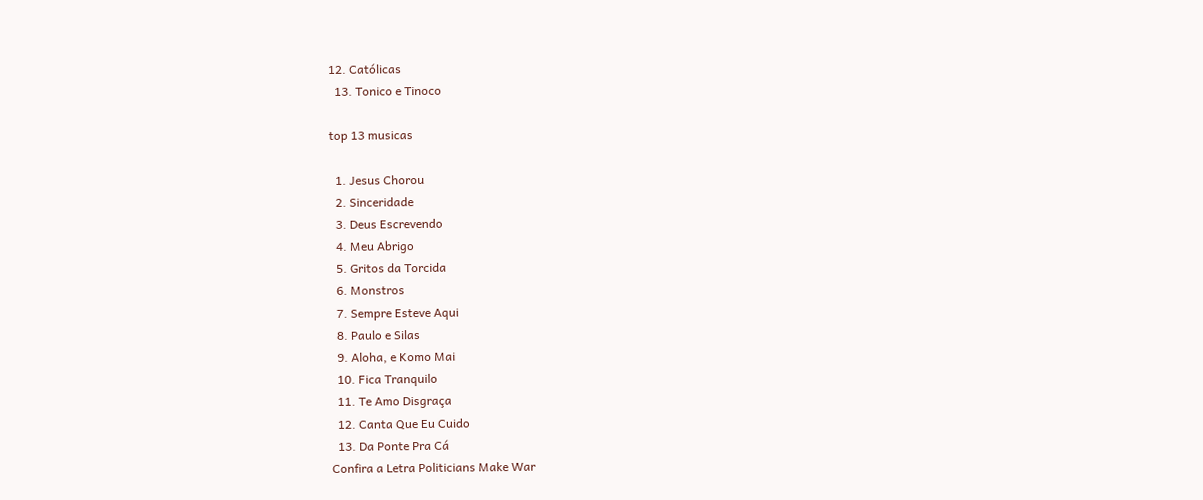12. Católicas
  13. Tonico e Tinoco

top 13 musicas

  1. Jesus Chorou
  2. Sinceridade
  3. Deus Escrevendo
  4. Meu Abrigo
  5. Gritos da Torcida
  6. Monstros
  7. Sempre Esteve Aqui
  8. Paulo e Silas
  9. Aloha, e Komo Mai
  10. Fica Tranquilo
  11. Te Amo Disgraça
  12. Canta Que Eu Cuido
  13. Da Ponte Pra Cá
Confira a Letra Politicians Make War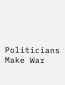Politicians Make War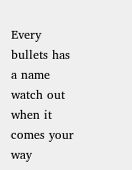Every bullets has a name watch out when it comes your way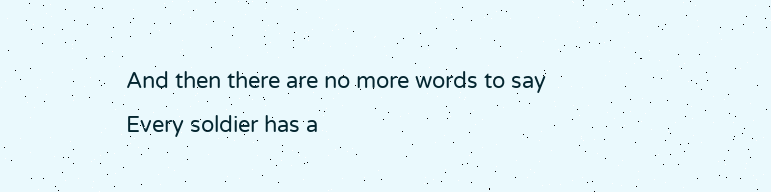And then there are no more words to say
Every soldier has a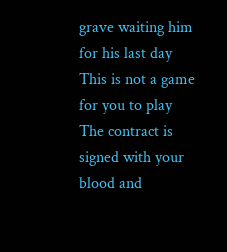grave waiting him for his last day
This is not a game for you to play
The contract is signed with your blood and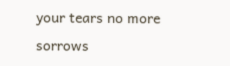your tears no more sorrows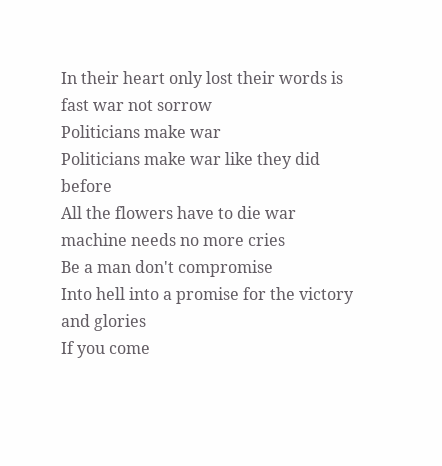In their heart only lost their words is fast war not sorrow
Politicians make war
Politicians make war like they did before
All the flowers have to die war machine needs no more cries
Be a man don't compromise
Into hell into a promise for the victory and glories
If you come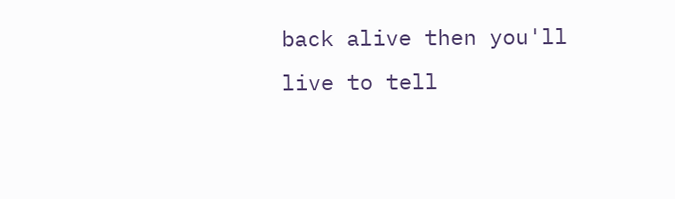back alive then you'll live to tell